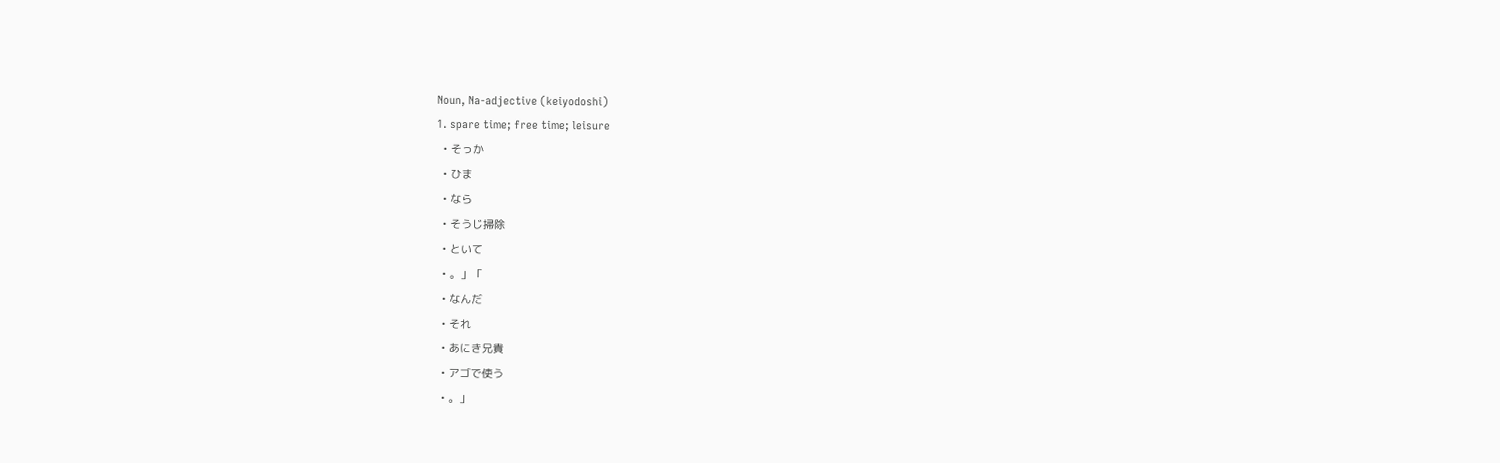Noun, Na-adjective (keiyodoshi)
1. spare time; free time; leisure
  • そっか
  • ひま
  • なら
  • そうじ掃除
  • といて
  • 。」「
  • なんだ
  • それ
  • あにき兄貴
  • アゴで使う
  • 。」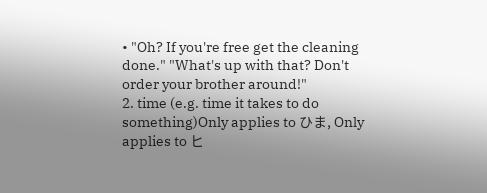• "Oh? If you're free get the cleaning done." "What's up with that? Don't order your brother around!"
2. time (e.g. time it takes to do something)Only applies to ひま, Only applies to ヒ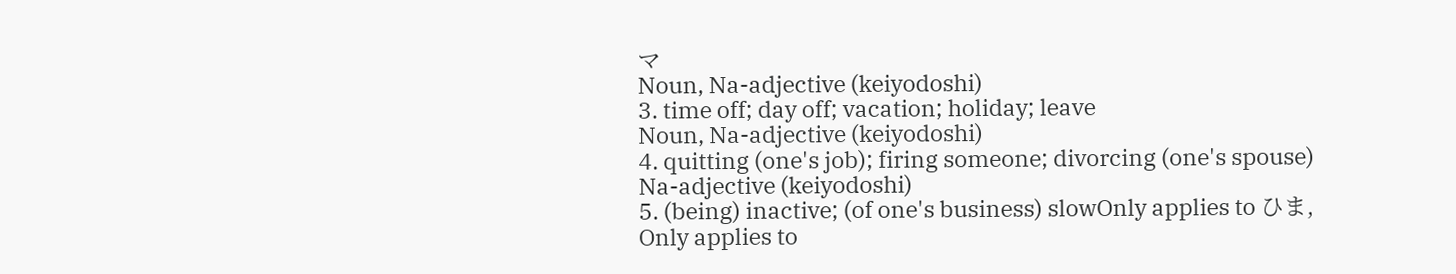マ
Noun, Na-adjective (keiyodoshi)
3. time off; day off; vacation; holiday; leave
Noun, Na-adjective (keiyodoshi)
4. quitting (one's job); firing someone; divorcing (one's spouse)
Na-adjective (keiyodoshi)
5. (being) inactive; (of one's business) slowOnly applies to ひま, Only applies to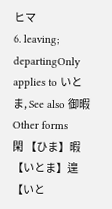ヒマ
6. leaving; departingOnly applies to いとま, See also 御暇
Other forms
閑 【ひま】暇 【いとま】遑 【いと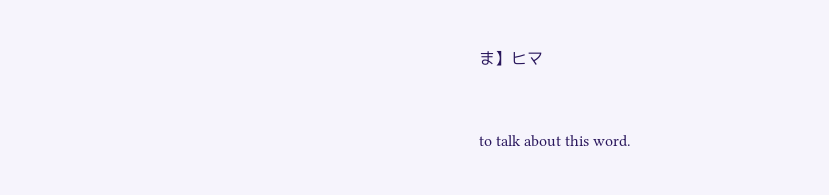ま】ヒマ


to talk about this word.